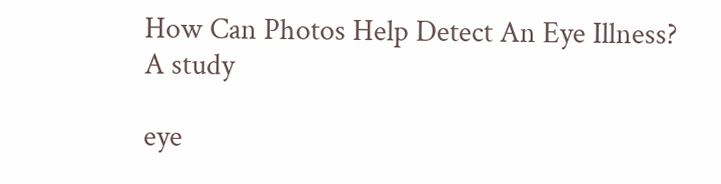How Can Photos Help Detect An Eye Illness? A study

eye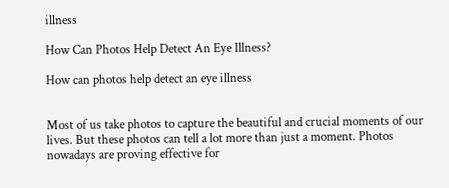illness

How Can Photos Help Detect An Eye Illness?

How can photos help detect an eye illness


Most of us take photos to capture the beautiful and crucial moments of our lives. But these photos can tell a lot more than just a moment. Photos nowadays are proving effective for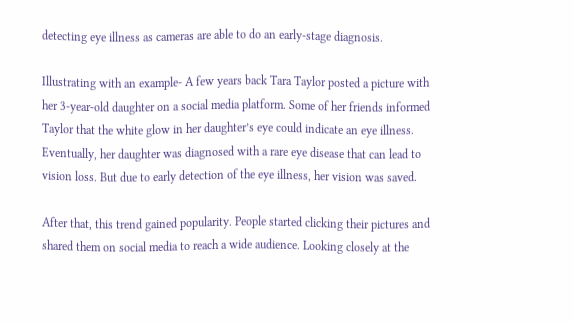detecting eye illness as cameras are able to do an early-stage diagnosis.

Illustrating with an example- A few years back Tara Taylor posted a picture with her 3-year-old daughter on a social media platform. Some of her friends informed Taylor that the white glow in her daughter’s eye could indicate an eye illness. Eventually, her daughter was diagnosed with a rare eye disease that can lead to vision loss. But due to early detection of the eye illness, her vision was saved.

After that, this trend gained popularity. People started clicking their pictures and shared them on social media to reach a wide audience. Looking closely at the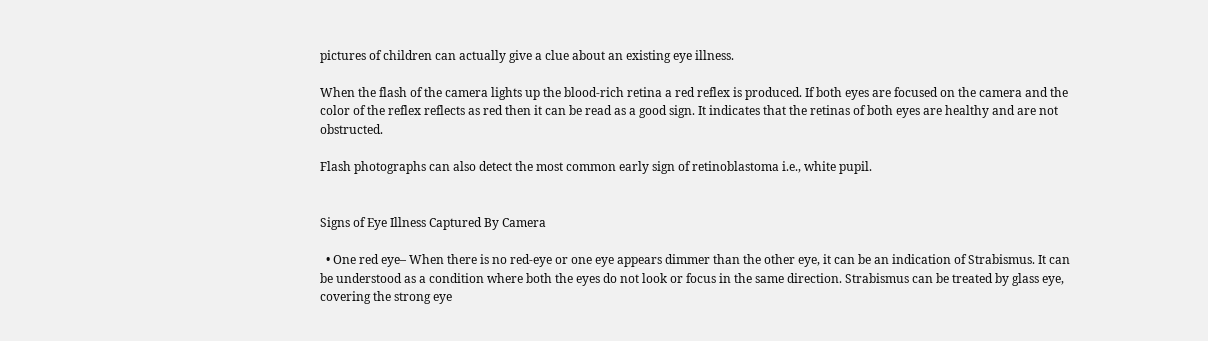pictures of children can actually give a clue about an existing eye illness.

When the flash of the camera lights up the blood-rich retina a red reflex is produced. If both eyes are focused on the camera and the color of the reflex reflects as red then it can be read as a good sign. It indicates that the retinas of both eyes are healthy and are not obstructed.

Flash photographs can also detect the most common early sign of retinoblastoma i.e., white pupil.


Signs of Eye Illness Captured By Camera

  • One red eye– When there is no red-eye or one eye appears dimmer than the other eye, it can be an indication of Strabismus. It can be understood as a condition where both the eyes do not look or focus in the same direction. Strabismus can be treated by glass eye, covering the strong eye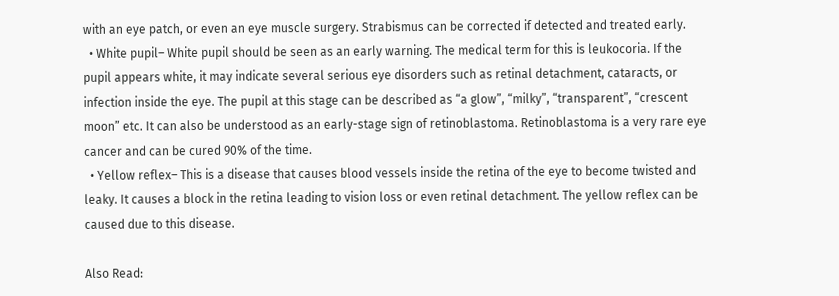with an eye patch, or even an eye muscle surgery. Strabismus can be corrected if detected and treated early.
  • White pupil– White pupil should be seen as an early warning. The medical term for this is leukocoria. If the pupil appears white, it may indicate several serious eye disorders such as retinal detachment, cataracts, or infection inside the eye. The pupil at this stage can be described as “a glow”, “milky”, “transparent”, “crescent moon” etc. It can also be understood as an early-stage sign of retinoblastoma. Retinoblastoma is a very rare eye cancer and can be cured 90% of the time.
  • Yellow reflex– This is a disease that causes blood vessels inside the retina of the eye to become twisted and leaky. It causes a block in the retina leading to vision loss or even retinal detachment. The yellow reflex can be caused due to this disease.

Also Read: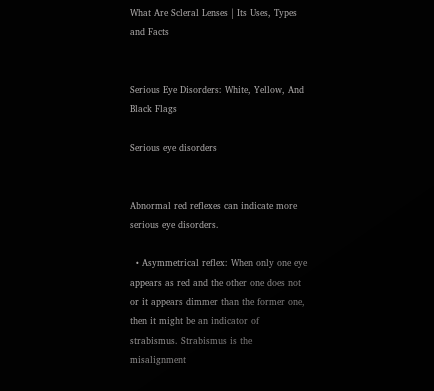What Are Scleral Lenses | Its Uses, Types and Facts


Serious Eye Disorders: White, Yellow, And Black Flags

Serious eye disorders


Abnormal red reflexes can indicate more serious eye disorders.

  • Asymmetrical reflex: When only one eye appears as red and the other one does not or it appears dimmer than the former one, then it might be an indicator of strabismus. Strabismus is the misalignment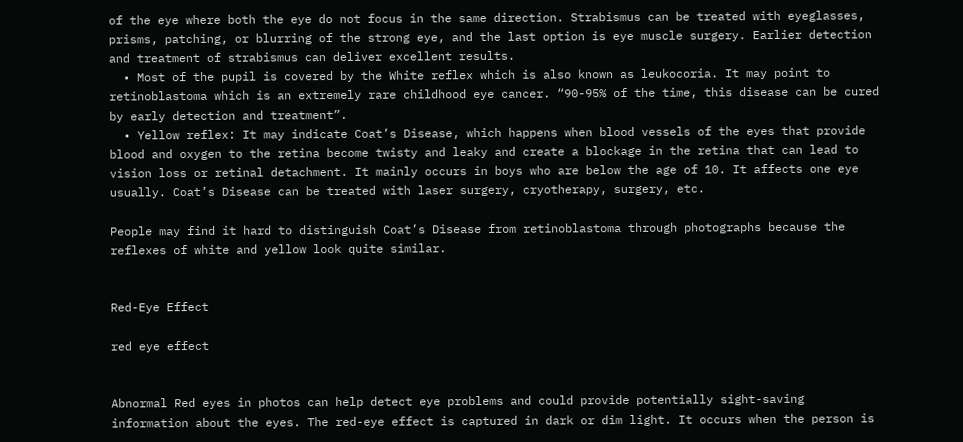of the eye where both the eye do not focus in the same direction. Strabismus can be treated with eyeglasses, prisms, patching, or blurring of the strong eye, and the last option is eye muscle surgery. Earlier detection and treatment of strabismus can deliver excellent results.
  • Most of the pupil is covered by the White reflex which is also known as leukocoria. It may point to retinoblastoma which is an extremely rare childhood eye cancer. “90-95% of the time, this disease can be cured by early detection and treatment”.
  • Yellow reflex: It may indicate Coat’s Disease, which happens when blood vessels of the eyes that provide blood and oxygen to the retina become twisty and leaky and create a blockage in the retina that can lead to vision loss or retinal detachment. It mainly occurs in boys who are below the age of 10. It affects one eye usually. Coat’s Disease can be treated with laser surgery, cryotherapy, surgery, etc.

People may find it hard to distinguish Coat’s Disease from retinoblastoma through photographs because the reflexes of white and yellow look quite similar.


Red-Eye Effect

red eye effect


Abnormal Red eyes in photos can help detect eye problems and could provide potentially sight-saving information about the eyes. The red-eye effect is captured in dark or dim light. It occurs when the person is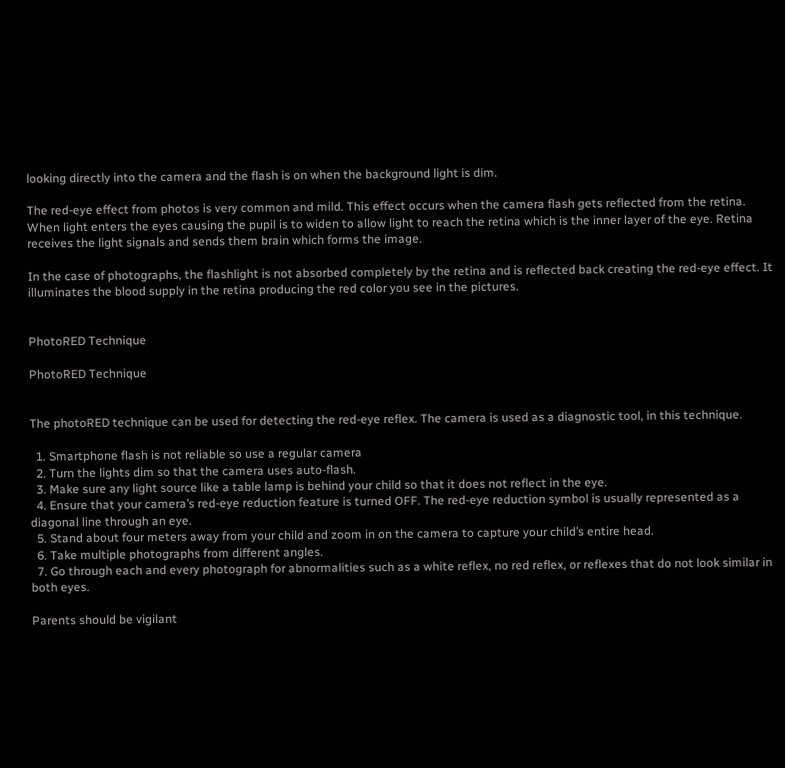looking directly into the camera and the flash is on when the background light is dim.

The red-eye effect from photos is very common and mild. This effect occurs when the camera flash gets reflected from the retina. When light enters the eyes causing the pupil is to widen to allow light to reach the retina which is the inner layer of the eye. Retina receives the light signals and sends them brain which forms the image.

In the case of photographs, the flashlight is not absorbed completely by the retina and is reflected back creating the red-eye effect. It illuminates the blood supply in the retina producing the red color you see in the pictures.


PhotoRED Technique

PhotoRED Technique


The photoRED technique can be used for detecting the red-eye reflex. The camera is used as a diagnostic tool, in this technique.

  1. Smartphone flash is not reliable so use a regular camera
  2. Turn the lights dim so that the camera uses auto-flash.
  3. Make sure any light source like a table lamp is behind your child so that it does not reflect in the eye.
  4. Ensure that your camera’s red-eye reduction feature is turned OFF. The red-eye reduction symbol is usually represented as a diagonal line through an eye.
  5. Stand about four meters away from your child and zoom in on the camera to capture your child’s entire head.
  6. Take multiple photographs from different angles.
  7. Go through each and every photograph for abnormalities such as a white reflex, no red reflex, or reflexes that do not look similar in both eyes.

Parents should be vigilant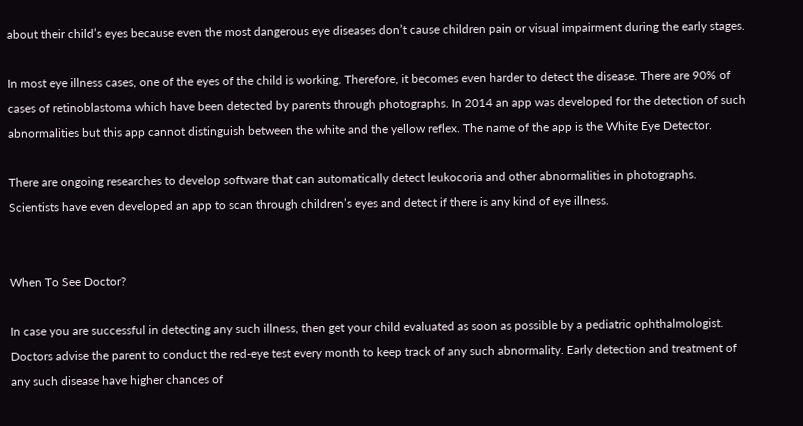about their child’s eyes because even the most dangerous eye diseases don’t cause children pain or visual impairment during the early stages.

In most eye illness cases, one of the eyes of the child is working. Therefore, it becomes even harder to detect the disease. There are 90% of cases of retinoblastoma which have been detected by parents through photographs. In 2014 an app was developed for the detection of such abnormalities but this app cannot distinguish between the white and the yellow reflex. The name of the app is the White Eye Detector.

There are ongoing researches to develop software that can automatically detect leukocoria and other abnormalities in photographs. Scientists have even developed an app to scan through children’s eyes and detect if there is any kind of eye illness.


When To See Doctor?

In case you are successful in detecting any such illness, then get your child evaluated as soon as possible by a pediatric ophthalmologist. Doctors advise the parent to conduct the red-eye test every month to keep track of any such abnormality. Early detection and treatment of any such disease have higher chances of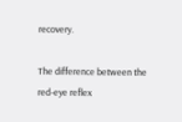recovery.

The difference between the red-eye reflex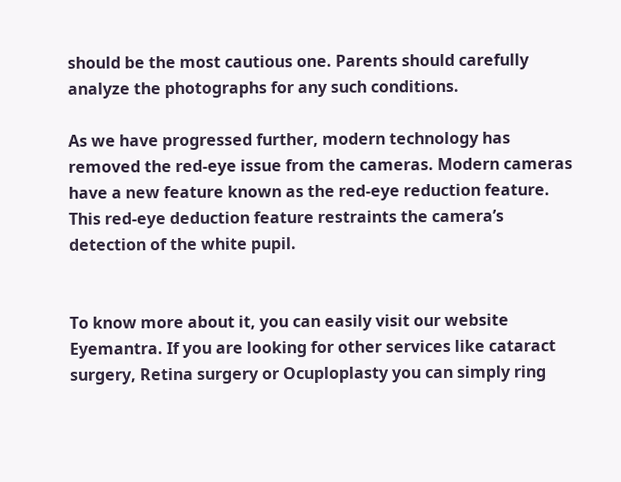should be the most cautious one. Parents should carefully analyze the photographs for any such conditions.

As we have progressed further, modern technology has removed the red-eye issue from the cameras. Modern cameras have a new feature known as the red-eye reduction feature. This red-eye deduction feature restraints the camera’s detection of the white pupil.


To know more about it, you can easily visit our website Eyemantra. If you are looking for other services like cataract surgery, Retina surgery or Ocuploplasty you can simply ring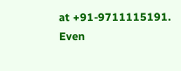at +91-9711115191. Even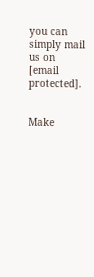you can simply mail us on  [email protected].


Make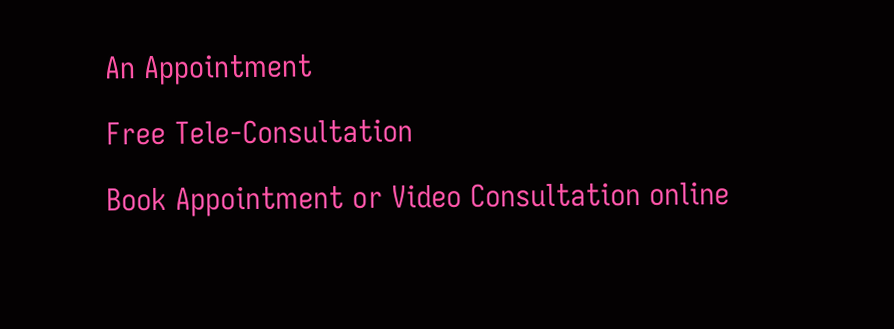An Appointment

Free Tele-Consultation

Book Appointment or Video Consultation online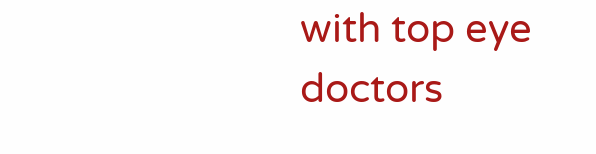with top eye doctors